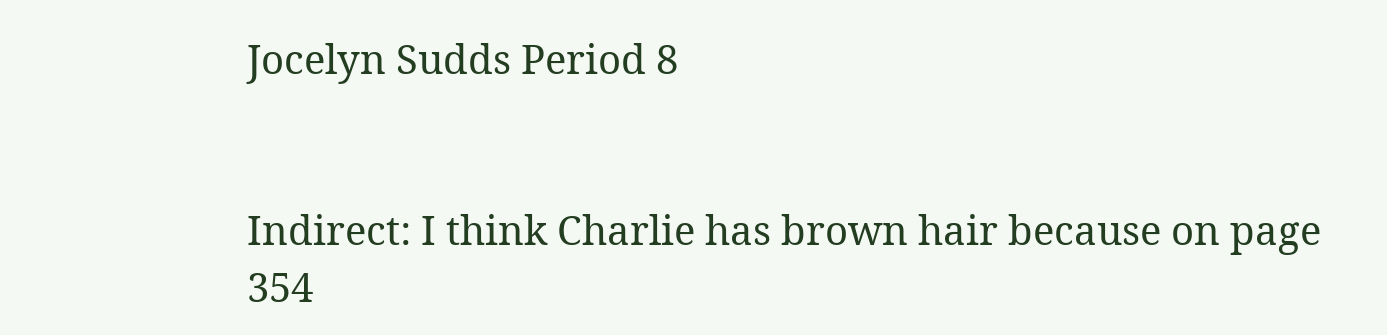Jocelyn Sudds Period 8


Indirect: I think Charlie has brown hair because on page 354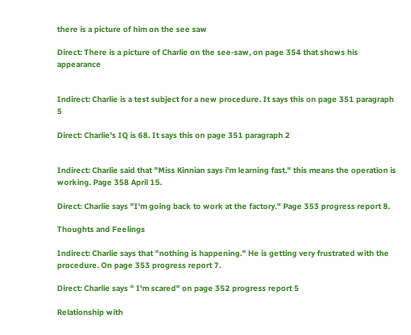there is a picture of him on the see saw

Direct: There is a picture of Charlie on the see-saw, on page 354 that shows his appearance


Indirect: Charlie is a test subject for a new procedure. It says this on page 351 paragraph 5

Direct: Charlie's IQ is 68. It says this on page 351 paragraph 2


Indirect: Charlie said that "Miss Kinnian says i'm learning fast." this means the operation is working. Page 358 April 15.

Direct: Charlie says "I'm going back to work at the factory." Page 353 progress report 8.

Thoughts and Feelings

Indirect: Charlie says that "nothing is happening." He is getting very frustrated with the procedure. On page 353 progress report 7.

Direct: Charlie says " I'm scared" on page 352 progress report 5

Relationship with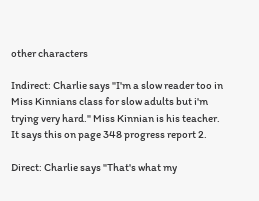other characters

Indirect: Charlie says "I'm a slow reader too in Miss Kinnians class for slow adults but i'm trying very hard." Miss Kinnian is his teacher. It says this on page 348 progress report 2.

Direct: Charlie says "That's what my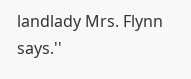landlady Mrs. Flynn says.''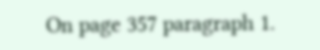On page 357 paragraph 1.